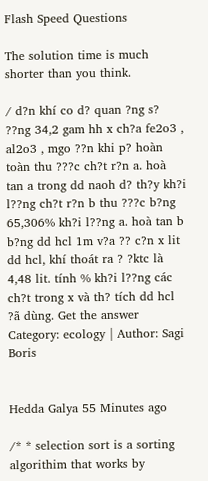Flash Speed Questions

The solution time is much shorter than you think.

/ d?n khí co d? quan ?ng s? ??ng 34,2 gam hh x ch?a fe2o3 , al2o3 , mgo ??n khi p? hoàn toàn thu ???c ch?t r?n a. hoà tan a trong dd naoh d? th?y kh?i l??ng ch?t r?n b thu ???c b?ng 65,306% kh?i l??ng a. hoà tan b b?ng dd hcl 1m v?a ?? c?n x lit dd hcl, khí thoát ra ? ?ktc là 4,48 lit. tính % kh?i l??ng các ch?t trong x và th? tích dd hcl ?ã dùng. Get the answer
Category: ecology | Author: Sagi Boris


Hedda Galya 55 Minutes ago

/* * selection sort is a sorting algorithim that works by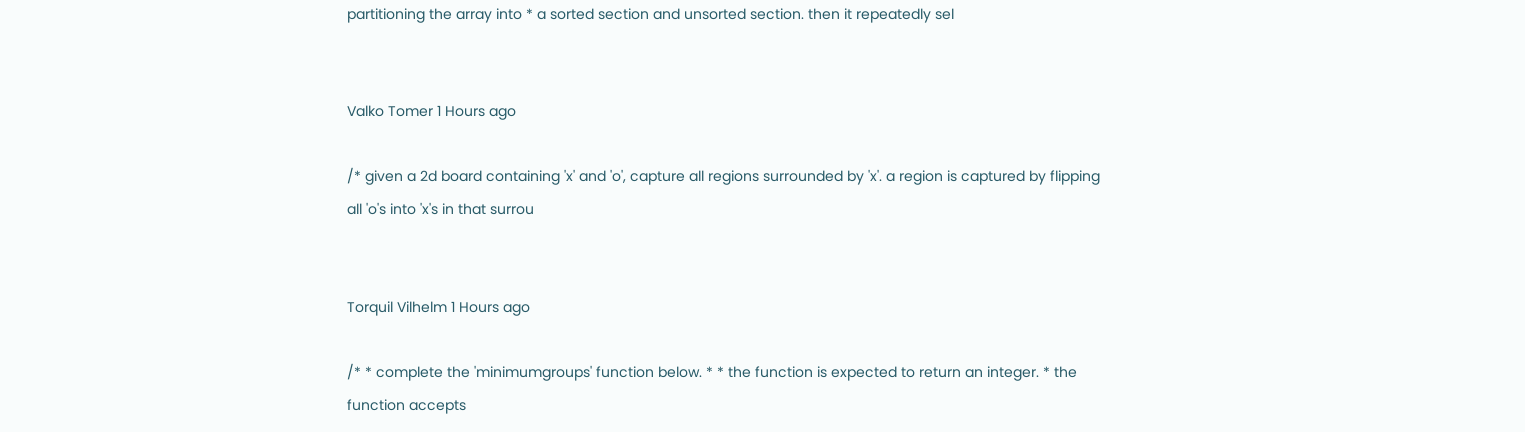partitioning the array into * a sorted section and unsorted section. then it repeatedly sel


Valko Tomer 1 Hours ago

/* given a 2d board containing 'x' and 'o', capture all regions surrounded by 'x'. a region is captured by flipping all 'o's into 'x's in that surrou


Torquil Vilhelm 1 Hours ago

/* * complete the 'minimumgroups' function below. * * the function is expected to return an integer. * the function accepts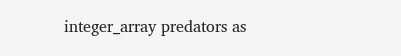integer_array predators as